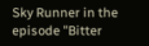Sky Runner in the episode "Bitter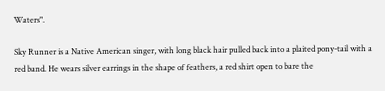Waters".

Sky Runner is a Native American singer, with long black hair pulled back into a plaited pony-tail with a red band. He wears silver earrings in the shape of feathers, a red shirt open to bare the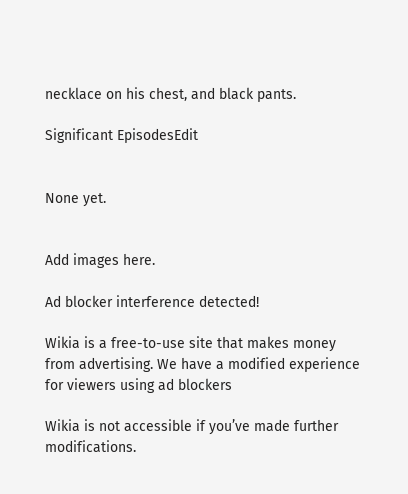necklace on his chest, and black pants.

Significant EpisodesEdit


None yet.


Add images here.

Ad blocker interference detected!

Wikia is a free-to-use site that makes money from advertising. We have a modified experience for viewers using ad blockers

Wikia is not accessible if you’ve made further modifications.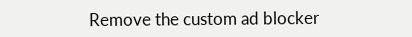Remove the custom ad blocker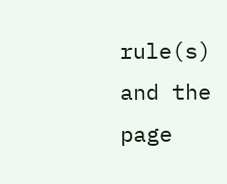rule(s) and the page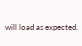will load as expected.